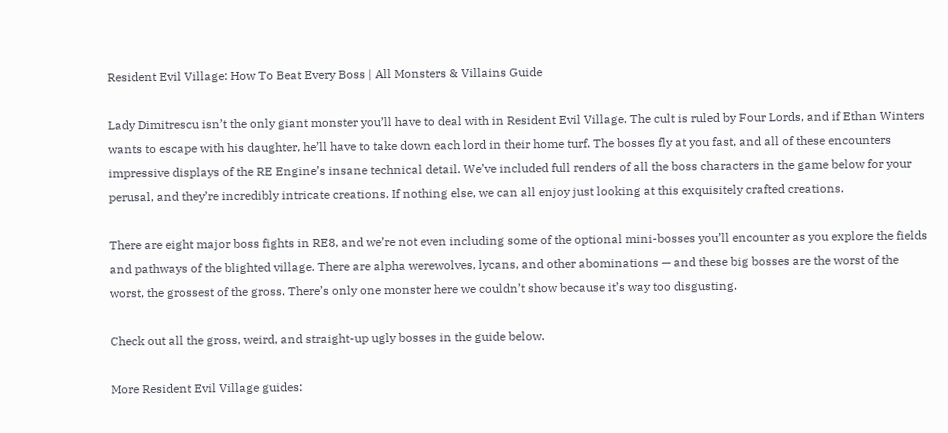Resident Evil Village: How To Beat Every Boss | All Monsters & Villains Guide

Lady Dimitrescu isn’t the only giant monster you’ll have to deal with in Resident Evil Village. The cult is ruled by Four Lords, and if Ethan Winters wants to escape with his daughter, he’ll have to take down each lord in their home turf. The bosses fly at you fast, and all of these encounters impressive displays of the RE Engine’s insane technical detail. We’ve included full renders of all the boss characters in the game below for your perusal, and they’re incredibly intricate creations. If nothing else, we can all enjoy just looking at this exquisitely crafted creations.

There are eight major boss fights in RE8, and we’re not even including some of the optional mini-bosses you’ll encounter as you explore the fields and pathways of the blighted village. There are alpha werewolves, lycans, and other abominations — and these big bosses are the worst of the worst, the grossest of the gross. There’s only one monster here we couldn’t show because it’s way too disgusting.

Check out all the gross, weird, and straight-up ugly bosses in the guide below.

More Resident Evil Village guides: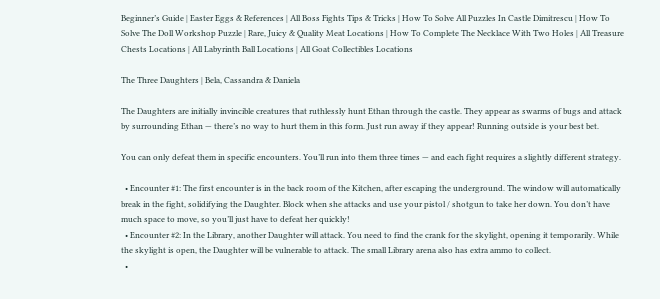Beginner’s Guide | Easter Eggs & References | All Boss Fights Tips & Tricks | How To Solve All Puzzles In Castle Dimitrescu | How To Solve The Doll Workshop Puzzle | Rare, Juicy & Quality Meat Locations | How To Complete The Necklace With Two Holes | All Treasure Chests Locations | All Labyrinth Ball Locations | All Goat Collectibles Locations

The Three Daughters | Bela, Cassandra & Daniela

The Daughters are initially invincible creatures that ruthlessly hunt Ethan through the castle. They appear as swarms of bugs and attack by surrounding Ethan — there’s no way to hurt them in this form. Just run away if they appear! Running outside is your best bet.

You can only defeat them in specific encounters. You’ll run into them three times — and each fight requires a slightly different strategy.

  • Encounter #1: The first encounter is in the back room of the Kitchen, after escaping the underground. The window will automatically break in the fight, solidifying the Daughter. Block when she attacks and use your pistol / shotgun to take her down. You don’t have much space to move, so you’ll just have to defeat her quickly!
  • Encounter #2: In the Library, another Daughter will attack. You need to find the crank for the skylight, opening it temporarily. While the skylight is open, the Daughter will be vulnerable to attack. The small Library arena also has extra ammo to collect.
  •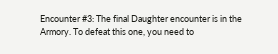Encounter #3: The final Daughter encounter is in the Armory. To defeat this one, you need to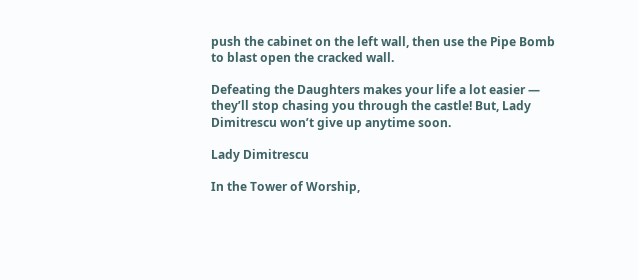push the cabinet on the left wall, then use the Pipe Bomb to blast open the cracked wall.

Defeating the Daughters makes your life a lot easier — they’ll stop chasing you through the castle! But, Lady Dimitrescu won’t give up anytime soon.

Lady Dimitrescu

In the Tower of Worship,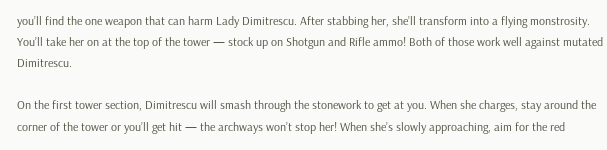you’ll find the one weapon that can harm Lady Dimitrescu. After stabbing her, she’ll transform into a flying monstrosity. You’ll take her on at the top of the tower — stock up on Shotgun and Rifle ammo! Both of those work well against mutated Dimitrescu.

On the first tower section, Dimitrescu will smash through the stonework to get at you. When she charges, stay around the corner of the tower or you’ll get hit — the archways won’t stop her! When she’s slowly approaching, aim for the red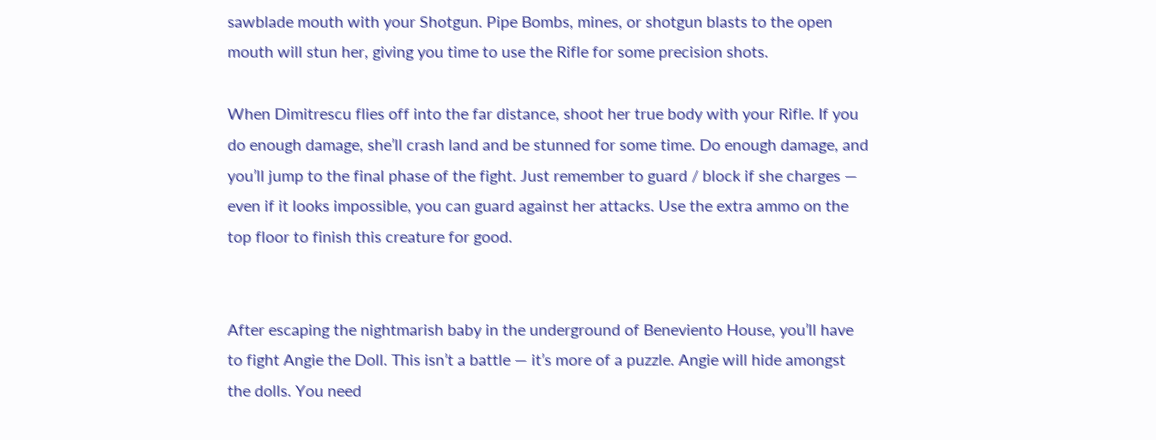sawblade mouth with your Shotgun. Pipe Bombs, mines, or shotgun blasts to the open mouth will stun her, giving you time to use the Rifle for some precision shots.

When Dimitrescu flies off into the far distance, shoot her true body with your Rifle. If you do enough damage, she’ll crash land and be stunned for some time. Do enough damage, and you’ll jump to the final phase of the fight. Just remember to guard / block if she charges — even if it looks impossible, you can guard against her attacks. Use the extra ammo on the top floor to finish this creature for good.


After escaping the nightmarish baby in the underground of Beneviento House, you’ll have to fight Angie the Doll. This isn’t a battle — it’s more of a puzzle. Angie will hide amongst the dolls. You need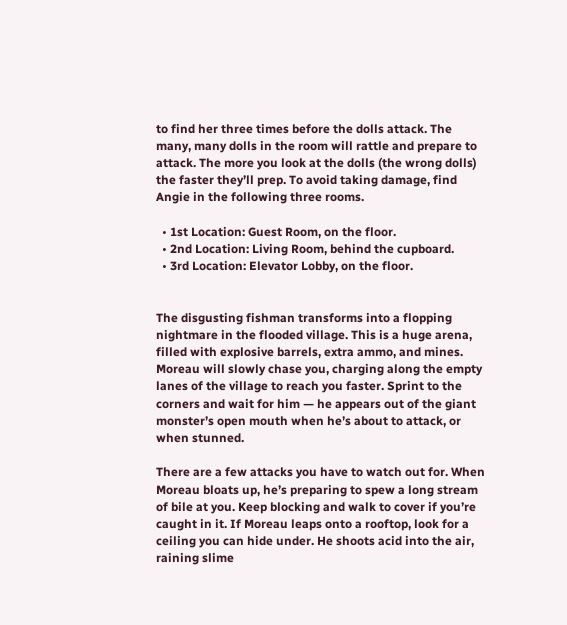to find her three times before the dolls attack. The many, many dolls in the room will rattle and prepare to attack. The more you look at the dolls (the wrong dolls) the faster they’ll prep. To avoid taking damage, find Angie in the following three rooms.

  • 1st Location: Guest Room, on the floor.
  • 2nd Location: Living Room, behind the cupboard.
  • 3rd Location: Elevator Lobby, on the floor.


The disgusting fishman transforms into a flopping nightmare in the flooded village. This is a huge arena, filled with explosive barrels, extra ammo, and mines. Moreau will slowly chase you, charging along the empty lanes of the village to reach you faster. Sprint to the corners and wait for him — he appears out of the giant monster’s open mouth when he’s about to attack, or when stunned.

There are a few attacks you have to watch out for. When Moreau bloats up, he’s preparing to spew a long stream of bile at you. Keep blocking and walk to cover if you’re caught in it. If Moreau leaps onto a rooftop, look for a ceiling you can hide under. He shoots acid into the air, raining slime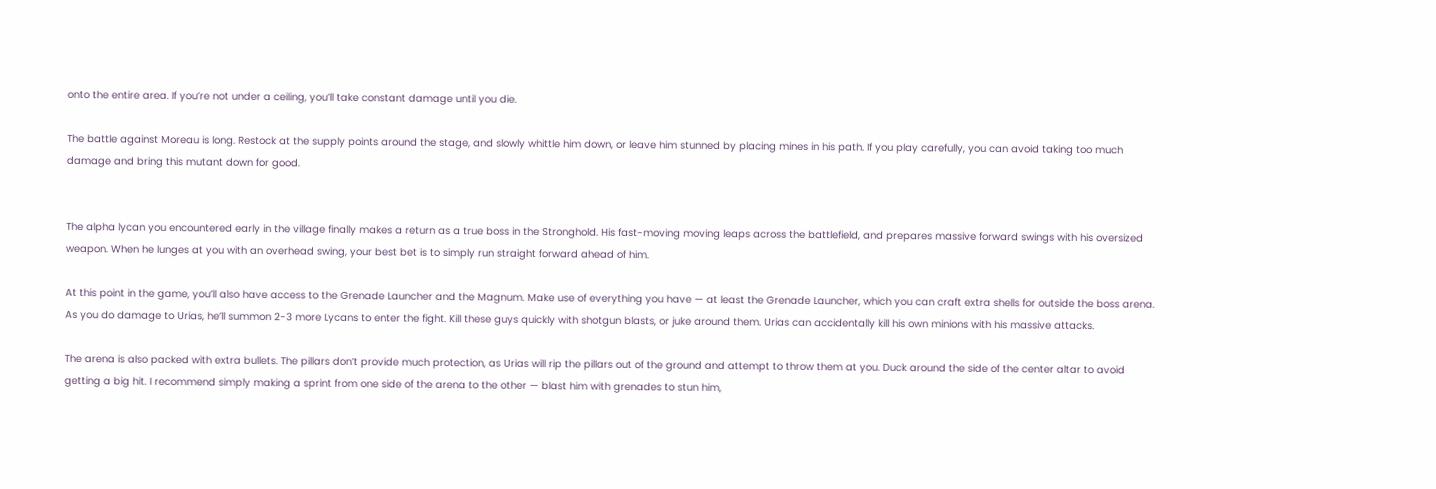onto the entire area. If you’re not under a ceiling, you’ll take constant damage until you die.

The battle against Moreau is long. Restock at the supply points around the stage, and slowly whittle him down, or leave him stunned by placing mines in his path. If you play carefully, you can avoid taking too much damage and bring this mutant down for good.


The alpha lycan you encountered early in the village finally makes a return as a true boss in the Stronghold. His fast-moving moving leaps across the battlefield, and prepares massive forward swings with his oversized weapon. When he lunges at you with an overhead swing, your best bet is to simply run straight forward ahead of him.

At this point in the game, you’ll also have access to the Grenade Launcher and the Magnum. Make use of everything you have — at least the Grenade Launcher, which you can craft extra shells for outside the boss arena. As you do damage to Urias, he’ll summon 2-3 more Lycans to enter the fight. Kill these guys quickly with shotgun blasts, or juke around them. Urias can accidentally kill his own minions with his massive attacks.

The arena is also packed with extra bullets. The pillars don’t provide much protection, as Urias will rip the pillars out of the ground and attempt to throw them at you. Duck around the side of the center altar to avoid getting a big hit. I recommend simply making a sprint from one side of the arena to the other — blast him with grenades to stun him,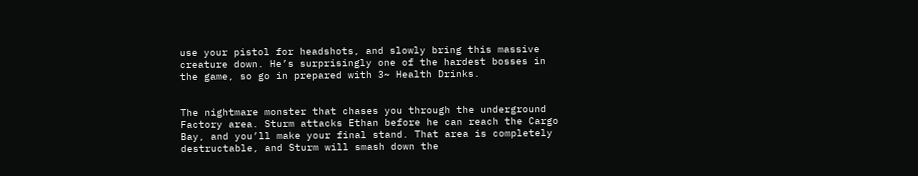use your pistol for headshots, and slowly bring this massive creature down. He’s surprisingly one of the hardest bosses in the game, so go in prepared with 3~ Health Drinks.


The nightmare monster that chases you through the underground Factory area. Sturm attacks Ethan before he can reach the Cargo Bay, and you’ll make your final stand. That area is completely destructable, and Sturm will smash down the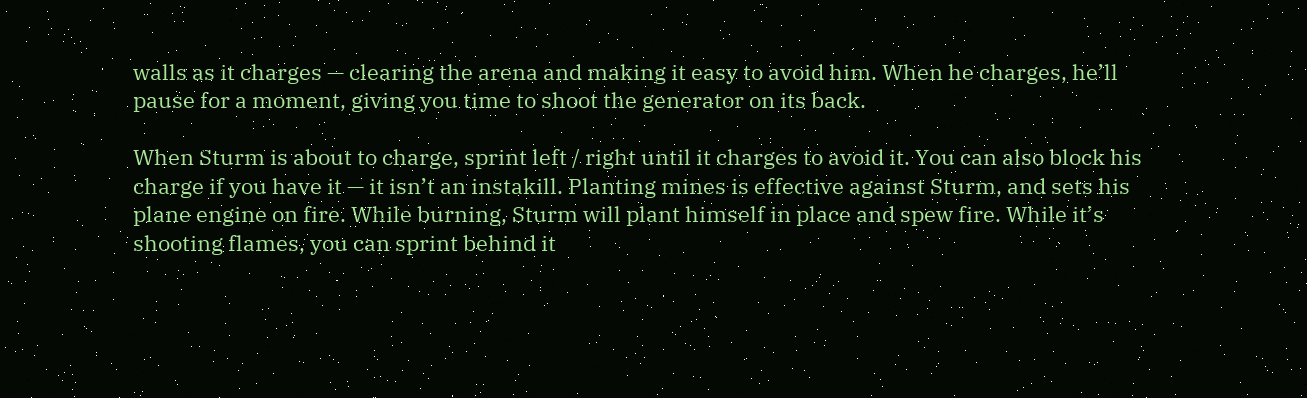walls as it charges — clearing the arena and making it easy to avoid him. When he charges, he’ll pause for a moment, giving you time to shoot the generator on its back.

When Sturm is about to charge, sprint left / right until it charges to avoid it. You can also block his charge if you have it — it isn’t an instakill. Planting mines is effective against Sturm, and sets his plane engine on fire. While burning, Sturm will plant himself in place and spew fire. While it’s shooting flames, you can sprint behind it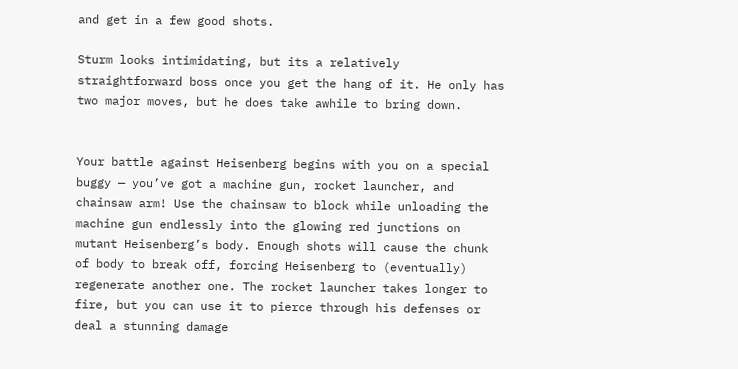and get in a few good shots.

Sturm looks intimidating, but its a relatively straightforward boss once you get the hang of it. He only has two major moves, but he does take awhile to bring down.


Your battle against Heisenberg begins with you on a special buggy — you’ve got a machine gun, rocket launcher, and chainsaw arm! Use the chainsaw to block while unloading the machine gun endlessly into the glowing red junctions on mutant Heisenberg’s body. Enough shots will cause the chunk of body to break off, forcing Heisenberg to (eventually) regenerate another one. The rocket launcher takes longer to fire, but you can use it to pierce through his defenses or deal a stunning damage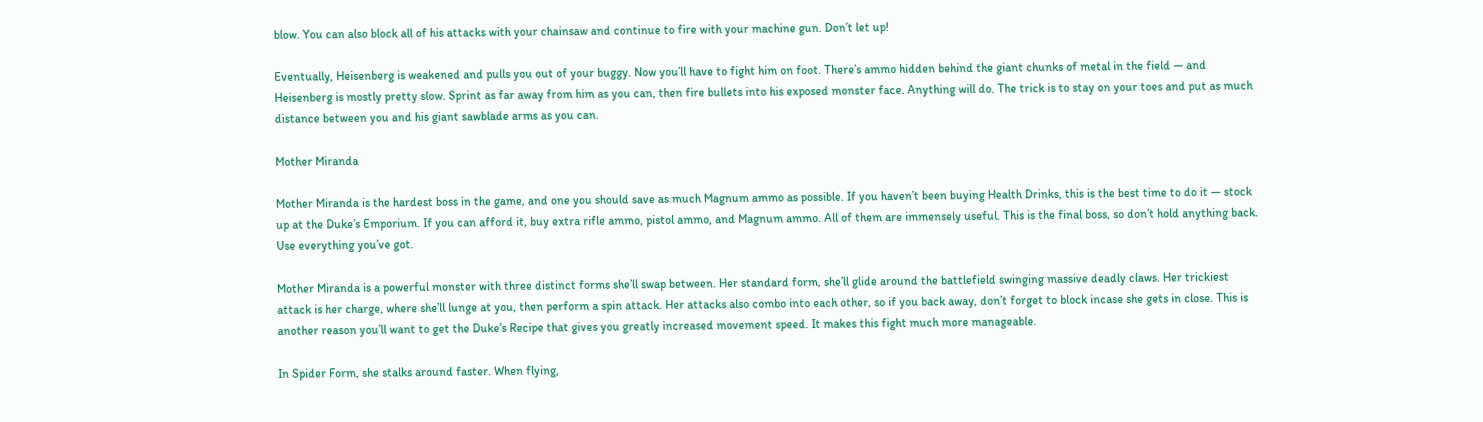blow. You can also block all of his attacks with your chainsaw and continue to fire with your machine gun. Don’t let up!

Eventually, Heisenberg is weakened and pulls you out of your buggy. Now you’ll have to fight him on foot. There’s ammo hidden behind the giant chunks of metal in the field — and Heisenberg is mostly pretty slow. Sprint as far away from him as you can, then fire bullets into his exposed monster face. Anything will do. The trick is to stay on your toes and put as much distance between you and his giant sawblade arms as you can.

Mother Miranda

Mother Miranda is the hardest boss in the game, and one you should save as much Magnum ammo as possible. If you haven’t been buying Health Drinks, this is the best time to do it — stock up at the Duke’s Emporium. If you can afford it, buy extra rifle ammo, pistol ammo, and Magnum ammo. All of them are immensely useful. This is the final boss, so don’t hold anything back. Use everything you’ve got.

Mother Miranda is a powerful monster with three distinct forms she’ll swap between. Her standard form, she’ll glide around the battlefield swinging massive deadly claws. Her trickiest attack is her charge, where she’ll lunge at you, then perform a spin attack. Her attacks also combo into each other, so if you back away, don’t forget to block incase she gets in close. This is another reason you’ll want to get the Duke’s Recipe that gives you greatly increased movement speed. It makes this fight much more manageable.

In Spider Form, she stalks around faster. When flying,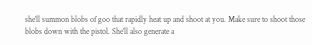she’ll summon blobs of goo that rapidly heat up and shoot at you. Make sure to shoot those blobs down with the pistol. She’ll also generate a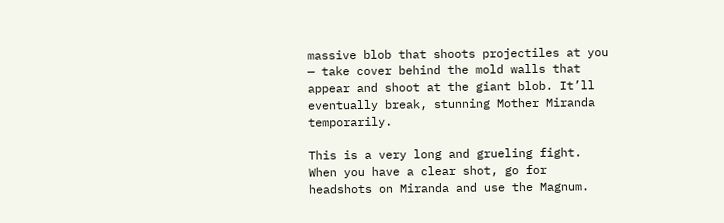massive blob that shoots projectiles at you — take cover behind the mold walls that appear and shoot at the giant blob. It’ll eventually break, stunning Mother Miranda temporarily.

This is a very long and grueling fight. When you have a clear shot, go for headshots on Miranda and use the Magnum.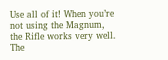Use all of it! When you’re not using the Magnum, the Rifle works very well. The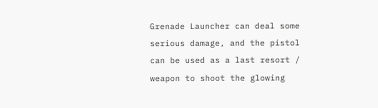Grenade Launcher can deal some serious damage, and the pistol can be used as a last resort / weapon to shoot the glowing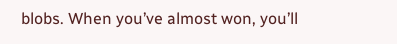blobs. When you’ve almost won, you’ll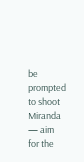be prompted to shoot Miranda — aim for the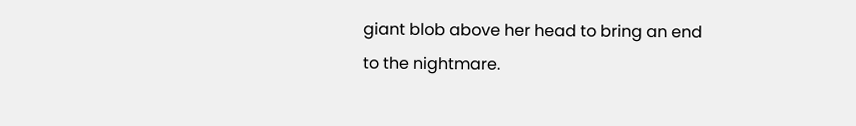giant blob above her head to bring an end to the nightmare.